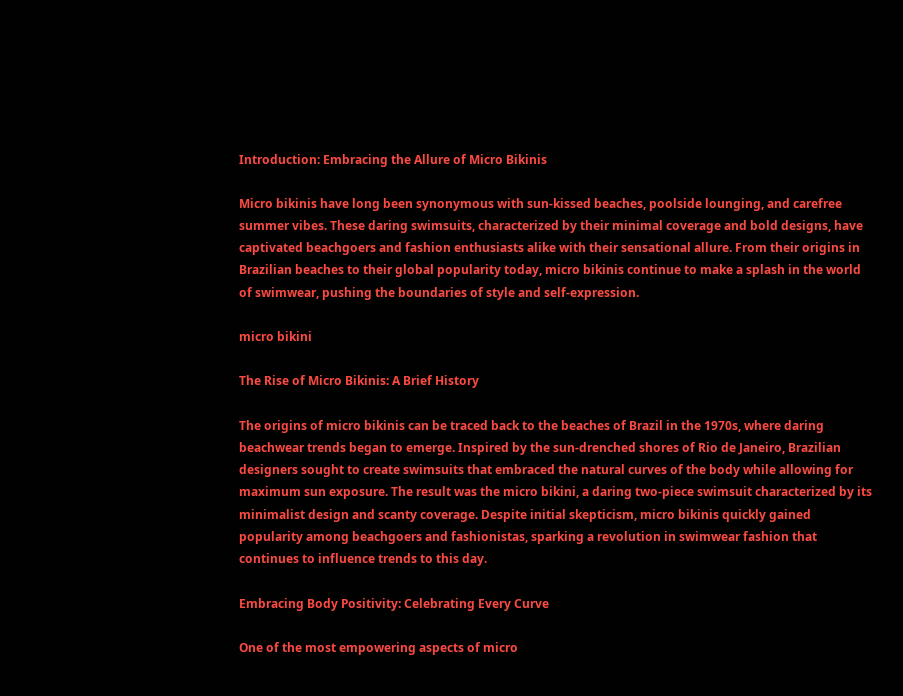Introduction: Embracing the Allure of Micro Bikinis

Micro bikinis have long been synonymous with sun-kissed beaches, poolside lounging, and carefree summer vibes. These daring swimsuits, characterized by their minimal coverage and bold designs, have captivated beachgoers and fashion enthusiasts alike with their sensational allure. From their origins in Brazilian beaches to their global popularity today, micro bikinis continue to make a splash in the world of swimwear, pushing the boundaries of style and self-expression.

micro bikini

The Rise of Micro Bikinis: A Brief History

The origins of micro bikinis can be traced back to the beaches of Brazil in the 1970s, where daring beachwear trends began to emerge. Inspired by the sun-drenched shores of Rio de Janeiro, Brazilian designers sought to create swimsuits that embraced the natural curves of the body while allowing for maximum sun exposure. The result was the micro bikini, a daring two-piece swimsuit characterized by its minimalist design and scanty coverage. Despite initial skepticism, micro bikinis quickly gained popularity among beachgoers and fashionistas, sparking a revolution in swimwear fashion that continues to influence trends to this day.

Embracing Body Positivity: Celebrating Every Curve

One of the most empowering aspects of micro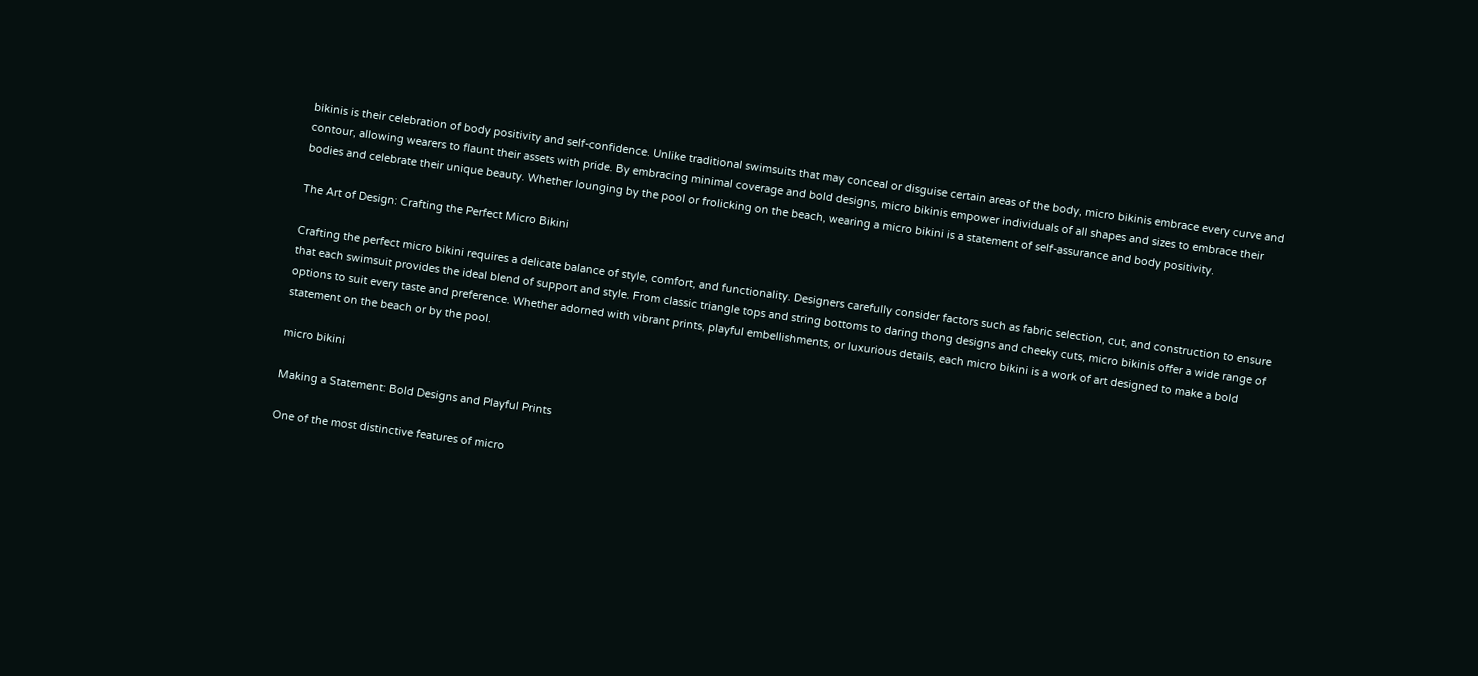bikinis is their celebration of body positivity and self-confidence. Unlike traditional swimsuits that may conceal or disguise certain areas of the body, micro bikinis embrace every curve and contour, allowing wearers to flaunt their assets with pride. By embracing minimal coverage and bold designs, micro bikinis empower individuals of all shapes and sizes to embrace their bodies and celebrate their unique beauty. Whether lounging by the pool or frolicking on the beach, wearing a micro bikini is a statement of self-assurance and body positivity.

The Art of Design: Crafting the Perfect Micro Bikini

Crafting the perfect micro bikini requires a delicate balance of style, comfort, and functionality. Designers carefully consider factors such as fabric selection, cut, and construction to ensure that each swimsuit provides the ideal blend of support and style. From classic triangle tops and string bottoms to daring thong designs and cheeky cuts, micro bikinis offer a wide range of options to suit every taste and preference. Whether adorned with vibrant prints, playful embellishments, or luxurious details, each micro bikini is a work of art designed to make a bold statement on the beach or by the pool.

micro bikini

Making a Statement: Bold Designs and Playful Prints

One of the most distinctive features of micro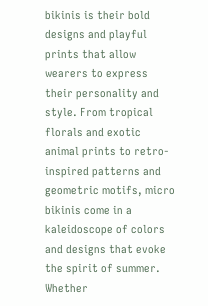bikinis is their bold designs and playful prints that allow wearers to express their personality and style. From tropical florals and exotic animal prints to retro-inspired patterns and geometric motifs, micro bikinis come in a kaleidoscope of colors and designs that evoke the spirit of summer. Whether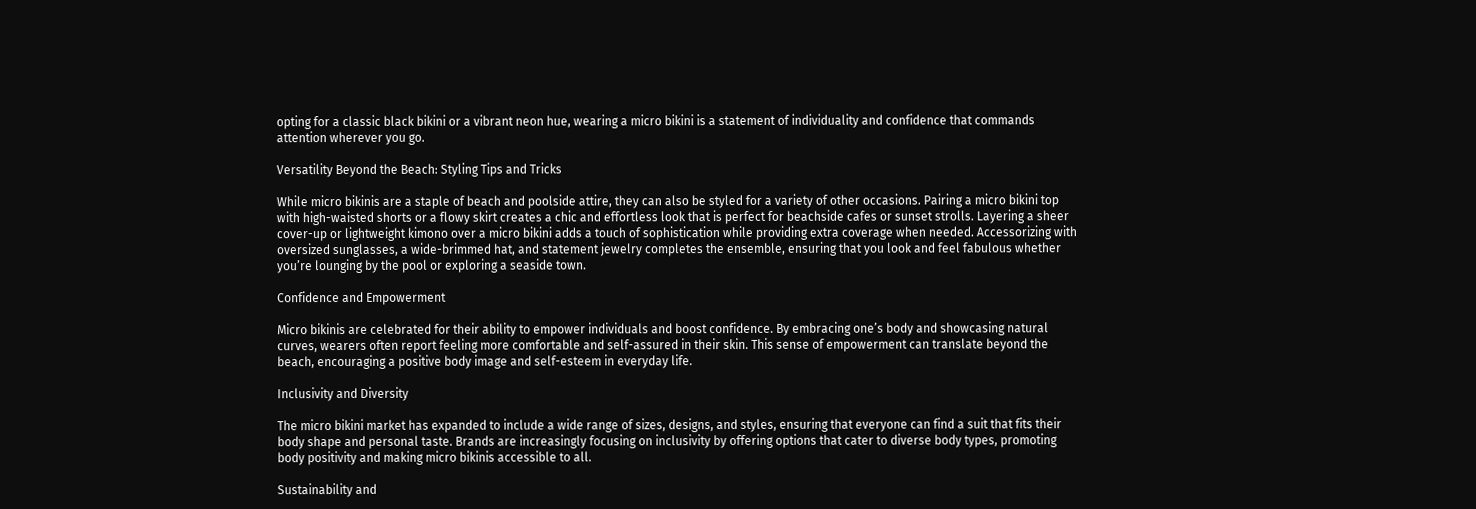opting for a classic black bikini or a vibrant neon hue, wearing a micro bikini is a statement of individuality and confidence that commands attention wherever you go.

Versatility Beyond the Beach: Styling Tips and Tricks

While micro bikinis are a staple of beach and poolside attire, they can also be styled for a variety of other occasions. Pairing a micro bikini top with high-waisted shorts or a flowy skirt creates a chic and effortless look that is perfect for beachside cafes or sunset strolls. Layering a sheer cover-up or lightweight kimono over a micro bikini adds a touch of sophistication while providing extra coverage when needed. Accessorizing with oversized sunglasses, a wide-brimmed hat, and statement jewelry completes the ensemble, ensuring that you look and feel fabulous whether you’re lounging by the pool or exploring a seaside town.

Confidence and Empowerment

Micro bikinis are celebrated for their ability to empower individuals and boost confidence. By embracing one’s body and showcasing natural curves, wearers often report feeling more comfortable and self-assured in their skin. This sense of empowerment can translate beyond the beach, encouraging a positive body image and self-esteem in everyday life.

Inclusivity and Diversity

The micro bikini market has expanded to include a wide range of sizes, designs, and styles, ensuring that everyone can find a suit that fits their body shape and personal taste. Brands are increasingly focusing on inclusivity by offering options that cater to diverse body types, promoting body positivity and making micro bikinis accessible to all.

Sustainability and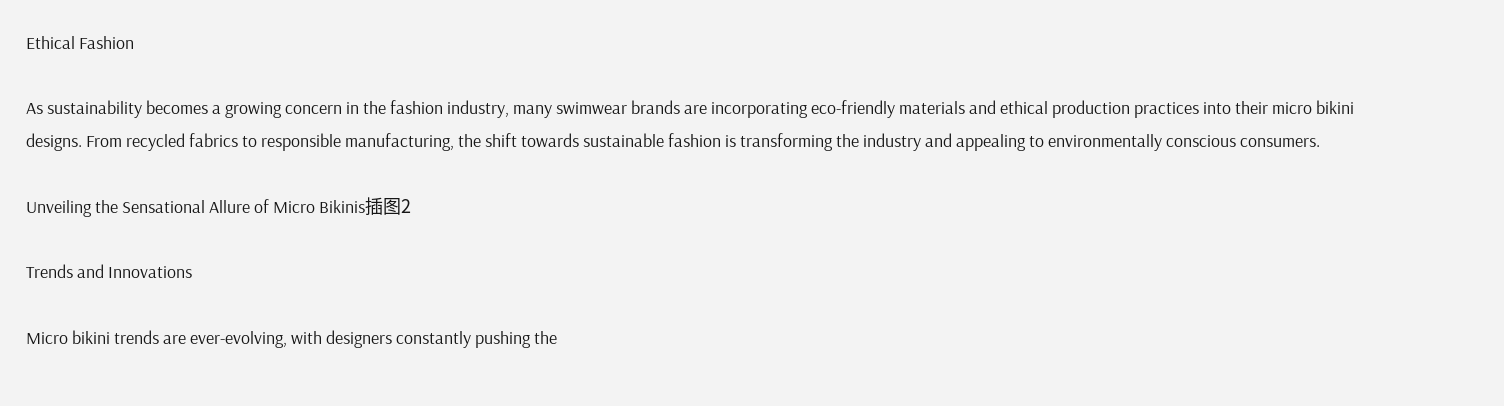Ethical Fashion

As sustainability becomes a growing concern in the fashion industry, many swimwear brands are incorporating eco-friendly materials and ethical production practices into their micro bikini designs. From recycled fabrics to responsible manufacturing, the shift towards sustainable fashion is transforming the industry and appealing to environmentally conscious consumers.

Unveiling the Sensational Allure of Micro Bikinis插图2

Trends and Innovations

Micro bikini trends are ever-evolving, with designers constantly pushing the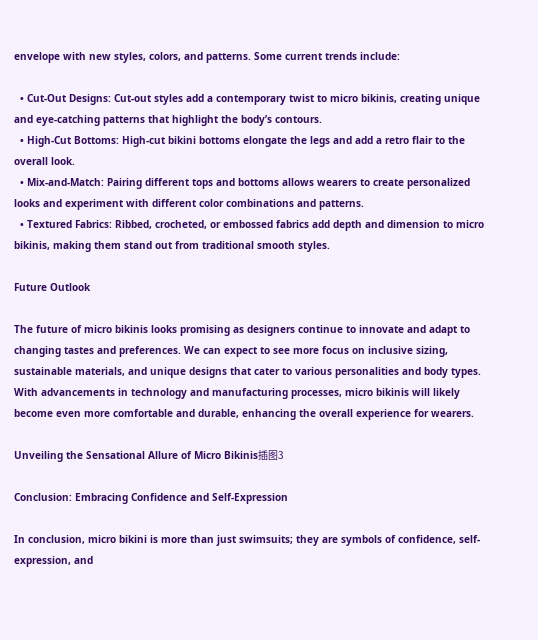envelope with new styles, colors, and patterns. Some current trends include:

  • Cut-Out Designs: Cut-out styles add a contemporary twist to micro bikinis, creating unique and eye-catching patterns that highlight the body’s contours.
  • High-Cut Bottoms: High-cut bikini bottoms elongate the legs and add a retro flair to the overall look.
  • Mix-and-Match: Pairing different tops and bottoms allows wearers to create personalized looks and experiment with different color combinations and patterns.
  • Textured Fabrics: Ribbed, crocheted, or embossed fabrics add depth and dimension to micro bikinis, making them stand out from traditional smooth styles.

Future Outlook

The future of micro bikinis looks promising as designers continue to innovate and adapt to changing tastes and preferences. We can expect to see more focus on inclusive sizing, sustainable materials, and unique designs that cater to various personalities and body types. With advancements in technology and manufacturing processes, micro bikinis will likely become even more comfortable and durable, enhancing the overall experience for wearers.

Unveiling the Sensational Allure of Micro Bikinis插图3

Conclusion: Embracing Confidence and Self-Expression

In conclusion, micro bikini is more than just swimsuits; they are symbols of confidence, self-expression, and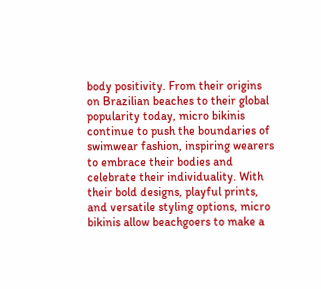body positivity. From their origins on Brazilian beaches to their global popularity today, micro bikinis continue to push the boundaries of swimwear fashion, inspiring wearers to embrace their bodies and celebrate their individuality. With their bold designs, playful prints, and versatile styling options, micro bikinis allow beachgoers to make a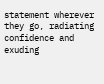statement wherever they go, radiating confidence and exuding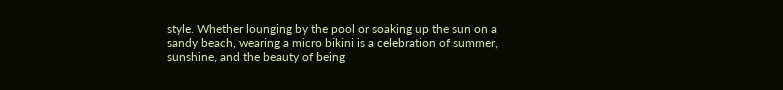style. Whether lounging by the pool or soaking up the sun on a sandy beach, wearing a micro bikini is a celebration of summer, sunshine, and the beauty of being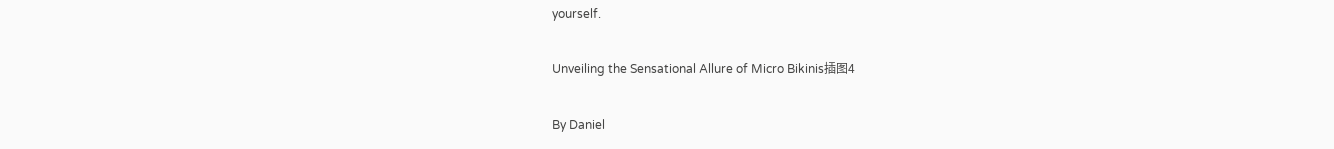yourself.

Unveiling the Sensational Allure of Micro Bikinis插图4

By Daniel